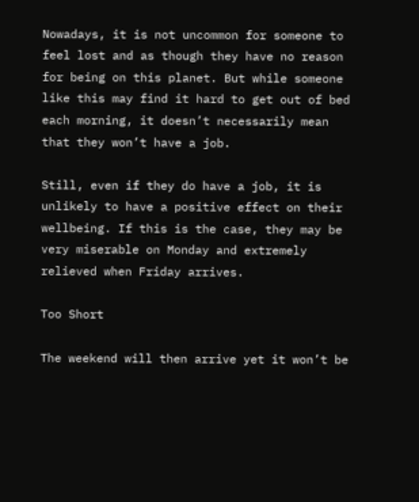Nowadays, it is not uncommon for someone to feel lost and as though they have no reason for being on this planet. But while someone like this may find it hard to get out of bed each morning, it doesn’t necessarily mean that they won’t have a job.

Still, even if they do have a job, it is unlikely to have a positive effect on their wellbeing. If this is the case, they may be very miserable on Monday and extremely relieved when Friday arrives.

Too Short

The weekend will then arrive yet it won’t be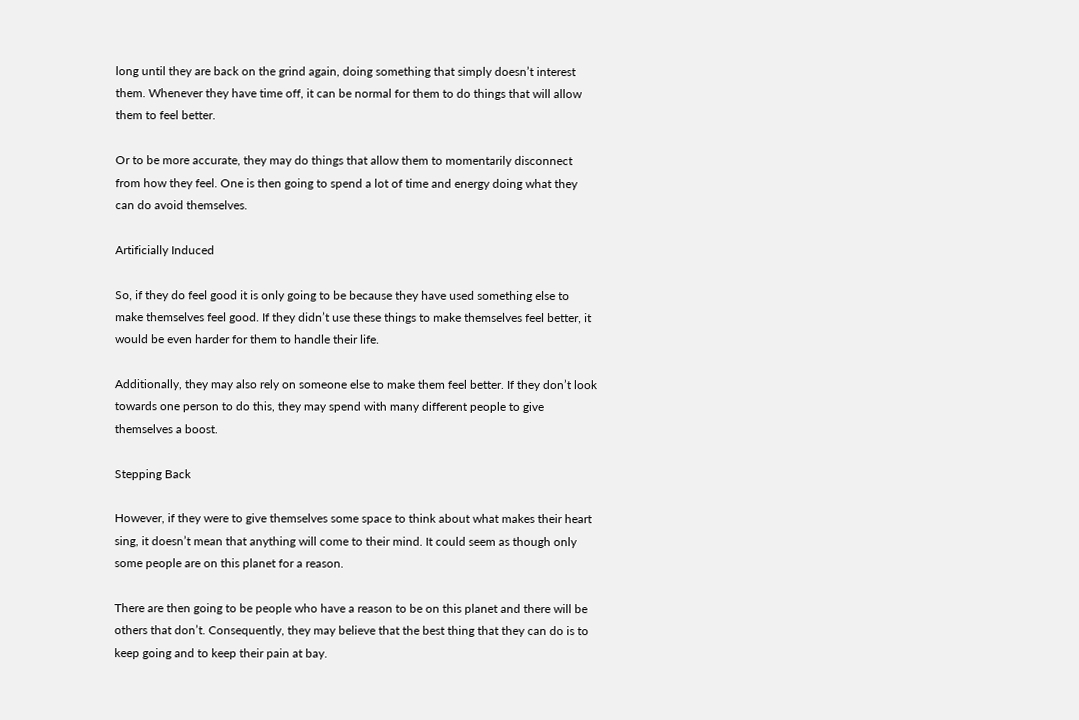long until they are back on the grind again, doing something that simply doesn’t interest them. Whenever they have time off, it can be normal for them to do things that will allow them to feel better.

Or to be more accurate, they may do things that allow them to momentarily disconnect from how they feel. One is then going to spend a lot of time and energy doing what they can do avoid themselves.

Artificially Induced

So, if they do feel good it is only going to be because they have used something else to make themselves feel good. If they didn’t use these things to make themselves feel better, it would be even harder for them to handle their life.

Additionally, they may also rely on someone else to make them feel better. If they don’t look towards one person to do this, they may spend with many different people to give themselves a boost.

Stepping Back

However, if they were to give themselves some space to think about what makes their heart sing, it doesn’t mean that anything will come to their mind. It could seem as though only some people are on this planet for a reason.

There are then going to be people who have a reason to be on this planet and there will be others that don’t. Consequently, they may believe that the best thing that they can do is to keep going and to keep their pain at bay.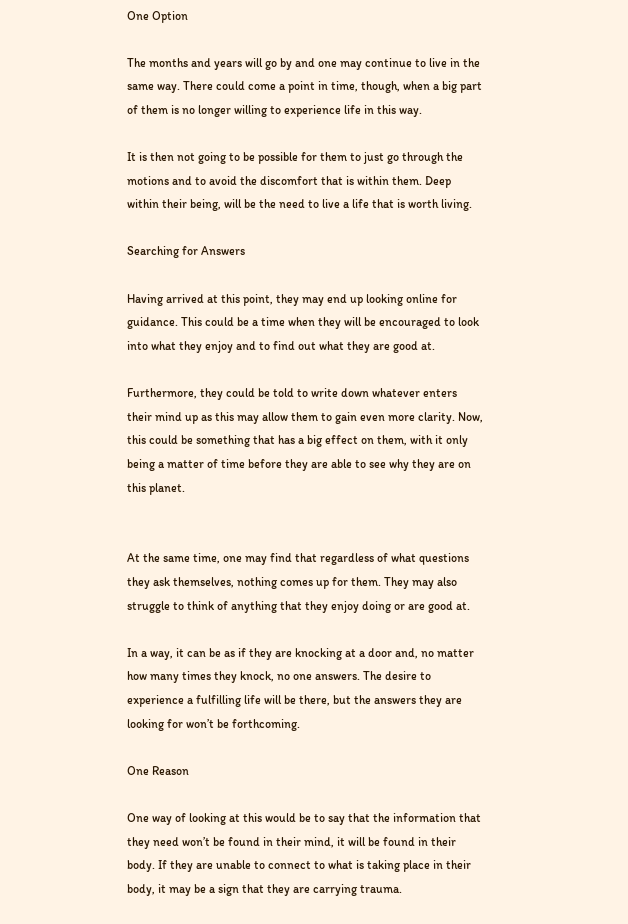One Option

The months and years will go by and one may continue to live in the same way. There could come a point in time, though, when a big part of them is no longer willing to experience life in this way.

It is then not going to be possible for them to just go through the motions and to avoid the discomfort that is within them. Deep within their being, will be the need to live a life that is worth living.

Searching for Answers

Having arrived at this point, they may end up looking online for guidance. This could be a time when they will be encouraged to look into what they enjoy and to find out what they are good at.

Furthermore, they could be told to write down whatever enters their mind up as this may allow them to gain even more clarity. Now, this could be something that has a big effect on them, with it only being a matter of time before they are able to see why they are on this planet.


At the same time, one may find that regardless of what questions they ask themselves, nothing comes up for them. They may also struggle to think of anything that they enjoy doing or are good at.

In a way, it can be as if they are knocking at a door and, no matter how many times they knock, no one answers. The desire to experience a fulfilling life will be there, but the answers they are looking for won’t be forthcoming.

One Reason

One way of looking at this would be to say that the information that they need won’t be found in their mind, it will be found in their body. If they are unable to connect to what is taking place in their body, it may be a sign that they are carrying trauma.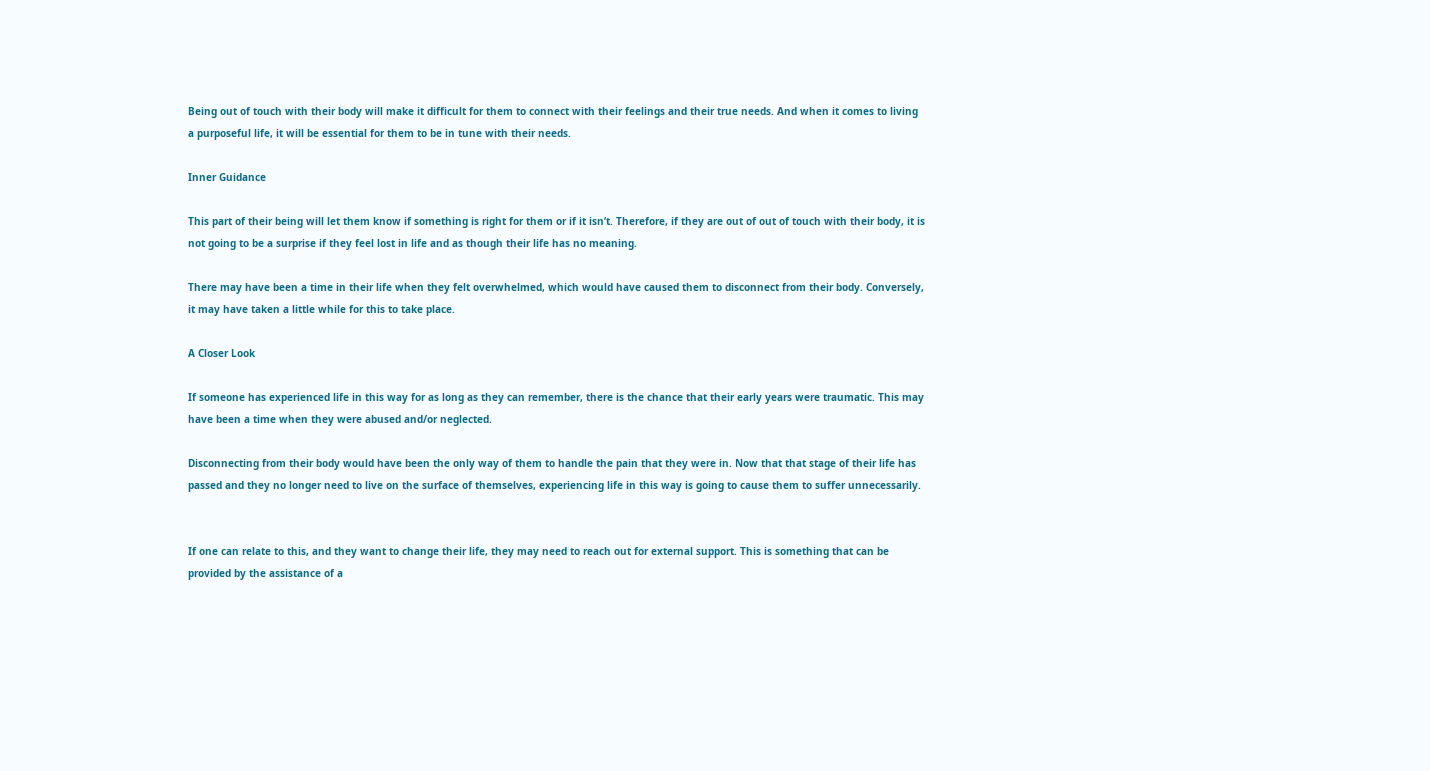Being out of touch with their body will make it difficult for them to connect with their feelings and their true needs. And when it comes to living a purposeful life, it will be essential for them to be in tune with their needs.

Inner Guidance

This part of their being will let them know if something is right for them or if it isn’t. Therefore, if they are out of out of touch with their body, it is not going to be a surprise if they feel lost in life and as though their life has no meaning.

There may have been a time in their life when they felt overwhelmed, which would have caused them to disconnect from their body. Conversely, it may have taken a little while for this to take place.

A Closer Look

If someone has experienced life in this way for as long as they can remember, there is the chance that their early years were traumatic. This may have been a time when they were abused and/or neglected.

Disconnecting from their body would have been the only way of them to handle the pain that they were in. Now that that stage of their life has passed and they no longer need to live on the surface of themselves, experiencing life in this way is going to cause them to suffer unnecessarily.


If one can relate to this, and they want to change their life, they may need to reach out for external support. This is something that can be provided by the assistance of a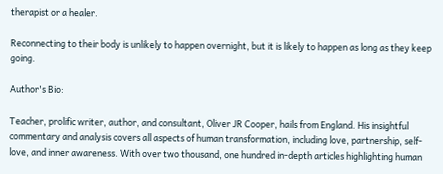therapist or a healer.

Reconnecting to their body is unlikely to happen overnight, but it is likely to happen as long as they keep going.

Author's Bio:

Teacher, prolific writer, author, and consultant, Oliver JR Cooper, hails from England. His insightful commentary and analysis covers all aspects of human transformation, including love, partnership, self-love, and inner awareness. With over two thousand, one hundred in-depth articles highlighting human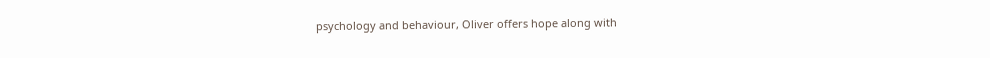psychology and behaviour, Oliver offers hope along with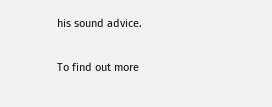his sound advice.

To find out more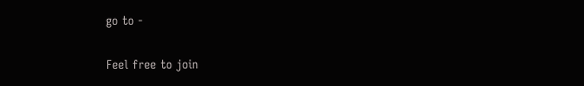go to -

Feel free to join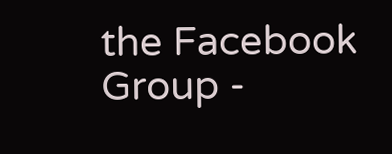the Facebook Group -